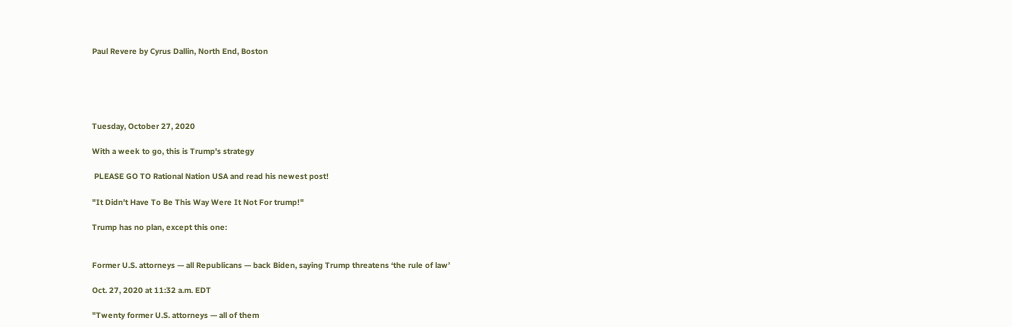Paul Revere by Cyrus Dallin, North End, Boston





Tuesday, October 27, 2020

With a week to go, this is Trump's strategy

 PLEASE GO TO Rational Nation USA and read his newest post!

"It Didn't Have To Be This Way Were It Not For trump!"

Trump has no plan, except this one:


Former U.S. attorneys — all Republicans — back Biden, saying Trump threatens ‘the rule of law’

Oct. 27, 2020 at 11:32 a.m. EDT

"Twenty former U.S. attorneys — all of them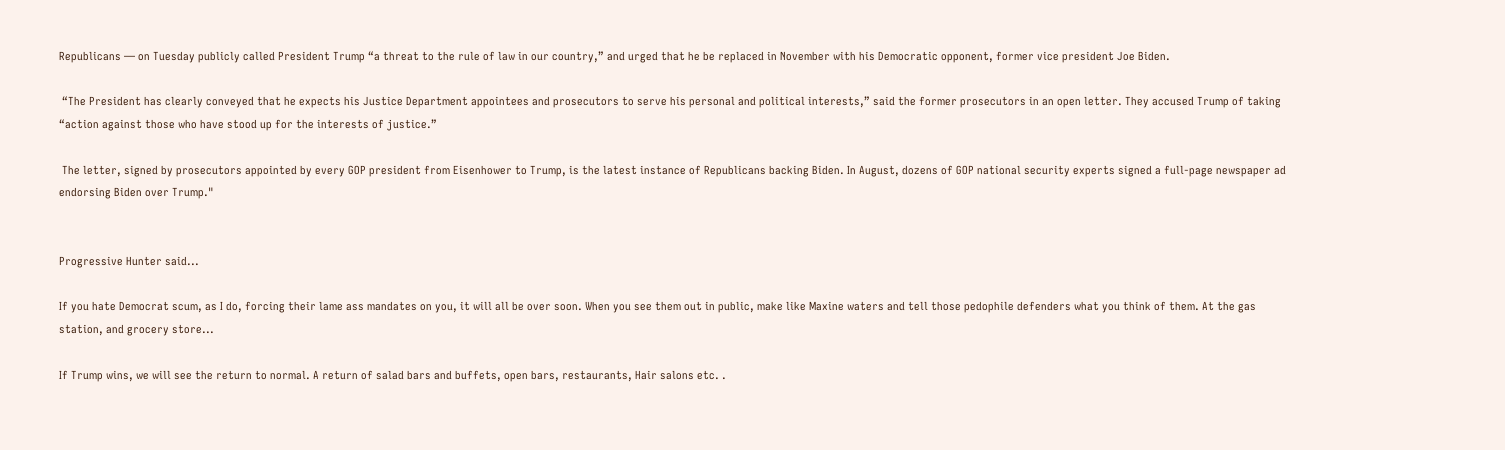Republicans — on Tuesday publicly called President Trump “a threat to the rule of law in our country,” and urged that he be replaced in November with his Democratic opponent, former vice president Joe Biden.

 “The President has clearly conveyed that he expects his Justice Department appointees and prosecutors to serve his personal and political interests,” said the former prosecutors in an open letter. They accused Trump of taking “action against those who have stood up for the interests of justice.”

 The letter, signed by prosecutors appointed by every GOP president from Eisenhower to Trump, is the latest instance of Republicans backing Biden. In August, dozens of GOP national security experts signed a full-page newspaper ad endorsing Biden over Trump."


Progressive Hunter said...

If you hate Democrat scum, as I do, forcing their lame ass mandates on you, it will all be over soon. When you see them out in public, make like Maxine waters and tell those pedophile defenders what you think of them. At the gas station, and grocery store...

If Trump wins, we will see the return to normal. A return of salad bars and buffets, open bars, restaurants, Hair salons etc. .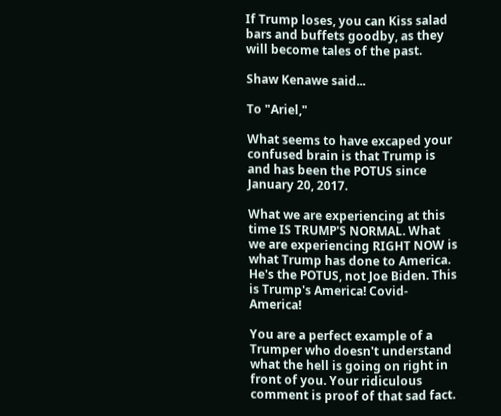If Trump loses, you can Kiss salad bars and buffets goodby, as they will become tales of the past.

Shaw Kenawe said...

To "Ariel,"

What seems to have excaped your confused brain is that Trump is and has been the POTUS since January 20, 2017.

What we are experiencing at this time IS TRUMP'S NORMAL. What we are experiencing RIGHT NOW is what Trump has done to America. He's the POTUS, not Joe Biden. This is Trump's America! Covid-America!

You are a perfect example of a Trumper who doesn't understand what the hell is going on right in front of you. Your ridiculous comment is proof of that sad fact.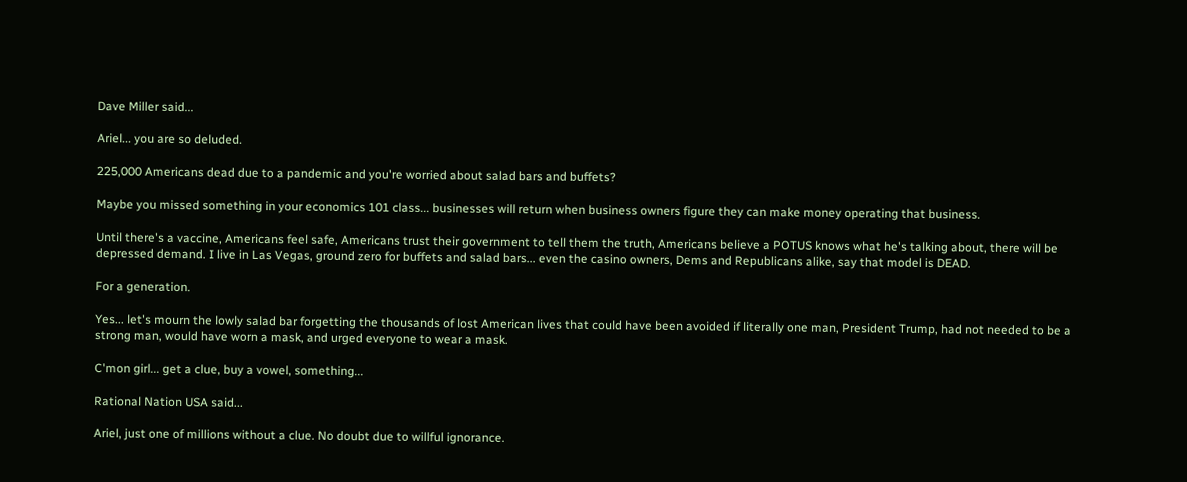Dave Miller said...

Ariel... you are so deluded.

225,000 Americans dead due to a pandemic and you're worried about salad bars and buffets?

Maybe you missed something in your economics 101 class... businesses will return when business owners figure they can make money operating that business.

Until there's a vaccine, Americans feel safe, Americans trust their government to tell them the truth, Americans believe a POTUS knows what he's talking about, there will be depressed demand. I live in Las Vegas, ground zero for buffets and salad bars... even the casino owners, Dems and Republicans alike, say that model is DEAD.

For a generation.

Yes... let's mourn the lowly salad bar forgetting the thousands of lost American lives that could have been avoided if literally one man, President Trump, had not needed to be a strong man, would have worn a mask, and urged everyone to wear a mask.

C'mon girl... get a clue, buy a vowel, something...

Rational Nation USA said...

Ariel, just one of millions without a clue. No doubt due to willful ignorance.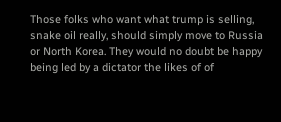Those folks who want what trump is selling, snake oil really, should simply move to Russia or North Korea. They would no doubt be happy being led by a dictator the likes of of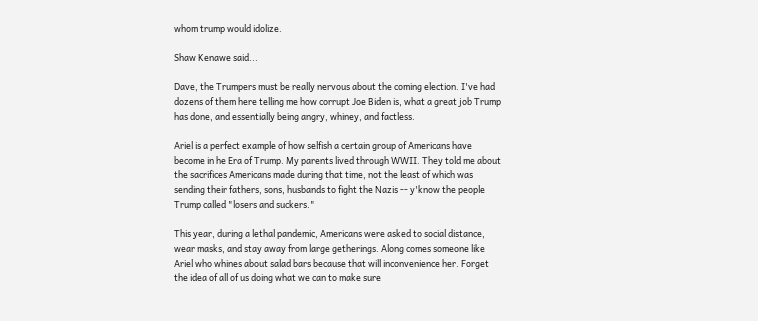whom trump would idolize.

Shaw Kenawe said...

Dave, the Trumpers must be really nervous about the coming election. I've had dozens of them here telling me how corrupt Joe Biden is, what a great job Trump has done, and essentially being angry, whiney, and factless.

Ariel is a perfect example of how selfish a certain group of Americans have become in he Era of Trump. My parents lived through WWII. They told me about the sacrifices Americans made during that time, not the least of which was sending their fathers, sons, husbands to fight the Nazis -- y'know the people Trump called "losers and suckers."

This year, during a lethal pandemic, Americans were asked to social distance, wear masks, and stay away from large getherings. Along comes someone like Ariel who whines about salad bars because that will inconvenience her. Forget the idea of all of us doing what we can to make sure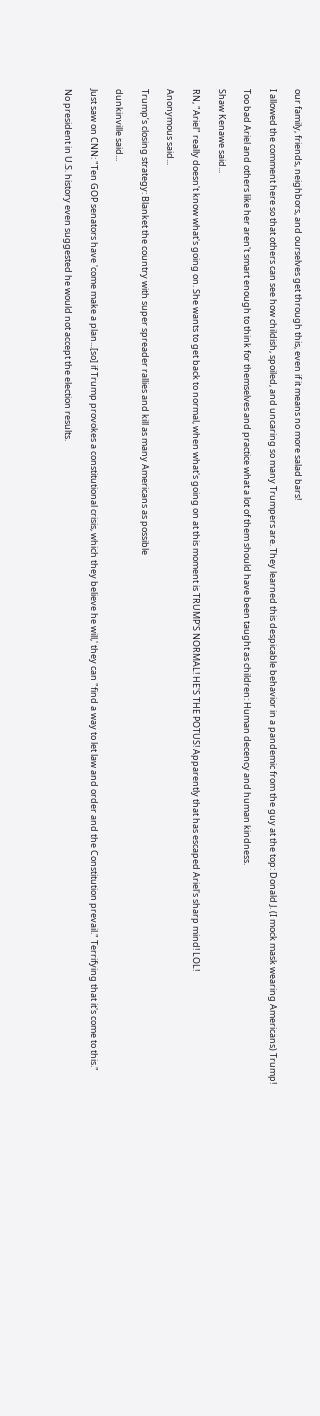our family, friends, neighbors, and ourselves get through this, even if it means no more salad bars!

I allowed the comment here so that others can see how childish, spoiled, and uncaring so many Trumpers are. They learned this despicable behavior in a pandemic from the guy at the top: Donald J. (I mock mask wearing Americans) Trump!

Too bad Ariel and others like her aren't smart enough to think for themselves and practice what a lot of them should have been taught as children: Human decency and human kindness.

Shaw Kenawe said...

RN, "Ariel" really doesn't know what's going on. She wants to get back to normal, when what's going on at this moment is TRUMP'S NORMAL! HE'S THE POTUS! Apparently that has escaped Ariel's sharp mind! LOL!

Anonymous said...

Trump’s closing strategy: Blanket the country with super spreader rallies and kill as many Americans as possible

dunkinville said...

Just saw on CNN: "Ten GOP senators have 'come make a plan...[so] if Trump provokes a constitutional crisis, which they believe he will,' they can "find a way to let law and order and the Constitution prevail." Terrifying that it's come to this."

No president in U.S. history even suggested he would not accept the election results.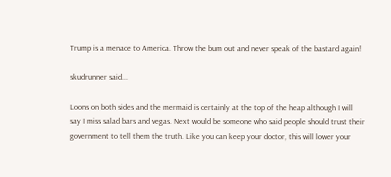Trump is a menace to America. Throw the bum out and never speak of the bastard again!

skudrunner said...

Loons on both sides and the mermaid is certainly at the top of the heap although I will say I miss salad bars and vegas. Next would be someone who said people should trust their government to tell them the truth. Like you can keep your doctor, this will lower your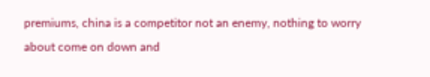premiums, china is a competitor not an enemy, nothing to worry about come on down and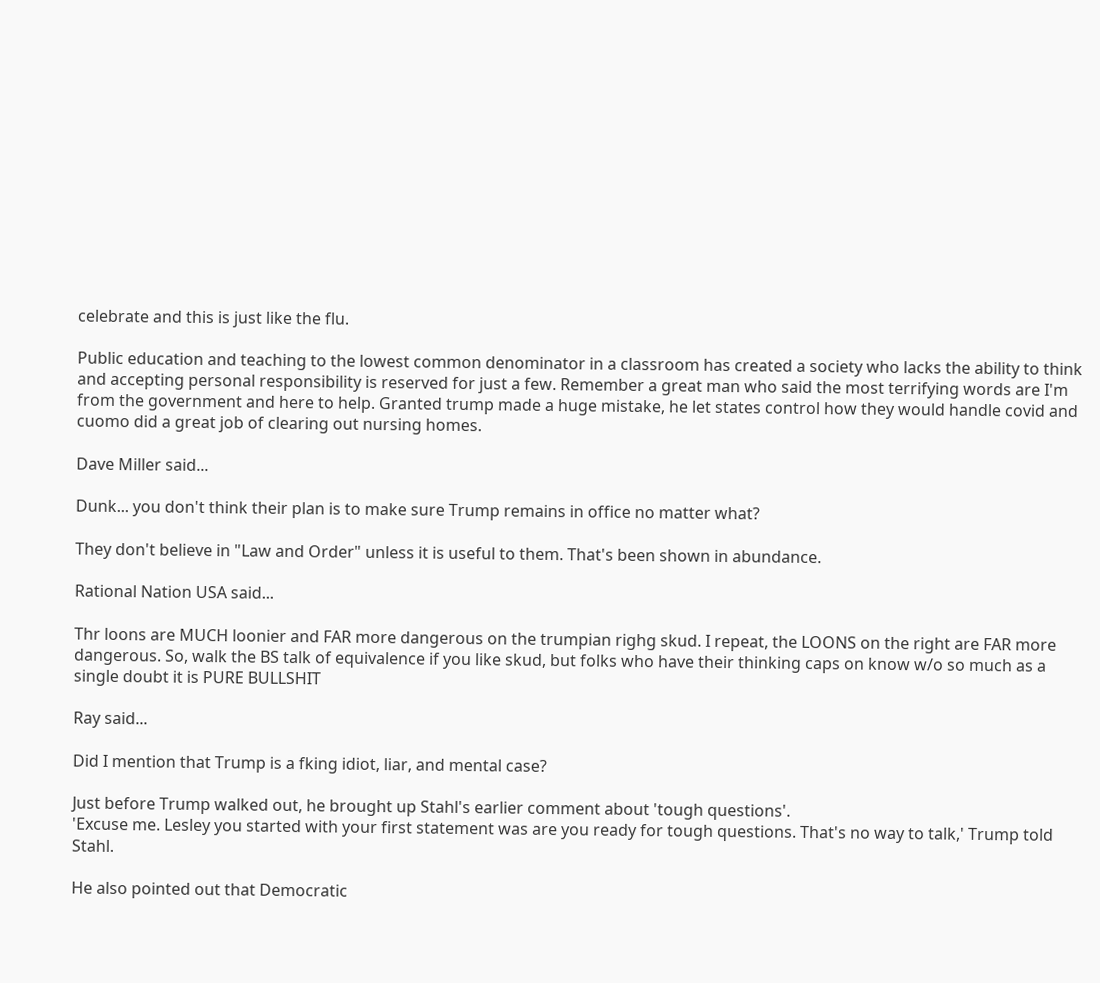celebrate and this is just like the flu.

Public education and teaching to the lowest common denominator in a classroom has created a society who lacks the ability to think and accepting personal responsibility is reserved for just a few. Remember a great man who said the most terrifying words are I'm from the government and here to help. Granted trump made a huge mistake, he let states control how they would handle covid and cuomo did a great job of clearing out nursing homes.

Dave Miller said...

Dunk... you don't think their plan is to make sure Trump remains in office no matter what?

They don't believe in "Law and Order" unless it is useful to them. That's been shown in abundance.

Rational Nation USA said...

Thr loons are MUCH loonier and FAR more dangerous on the trumpian righg skud. I repeat, the LOONS on the right are FAR more dangerous. So, walk the BS talk of equivalence if you like skud, but folks who have their thinking caps on know w/o so much as a single doubt it is PURE BULLSHIT

Ray said...

Did I mention that Trump is a fking idiot, liar, and mental case?

Just before Trump walked out, he brought up Stahl's earlier comment about 'tough questions'.
'Excuse me. Lesley you started with your first statement was are you ready for tough questions. That's no way to talk,' Trump told Stahl.

He also pointed out that Democratic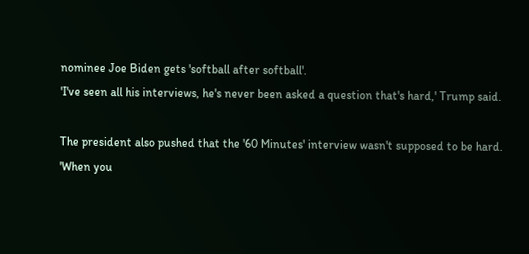nominee Joe Biden gets 'softball after softball'.
'I've seen all his interviews, he's never been asked a question that's hard,' Trump said.

The president also pushed that the '60 Minutes' interview wasn't supposed to be hard.
'When you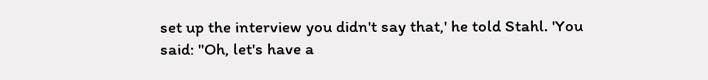set up the interview you didn't say that,' he told Stahl. 'You said: "Oh, let's have a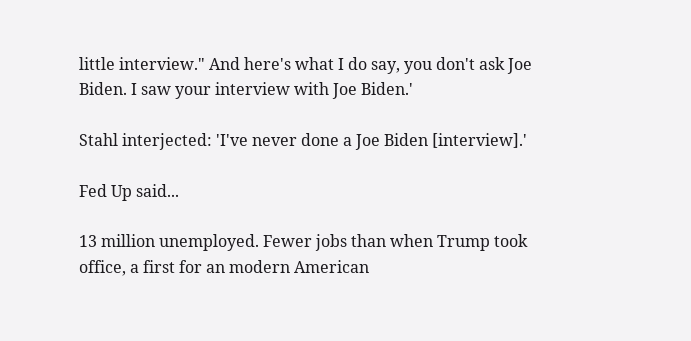little interview." And here's what I do say, you don't ask Joe Biden. I saw your interview with Joe Biden.'

Stahl interjected: 'I've never done a Joe Biden [interview].'

Fed Up said...

13 million unemployed. Fewer jobs than when Trump took office, a first for an modern American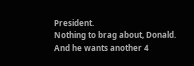President.
Nothing to brag about, Donald. And he wants another 4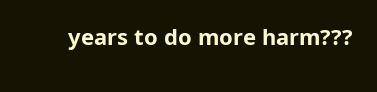years to do more harm???